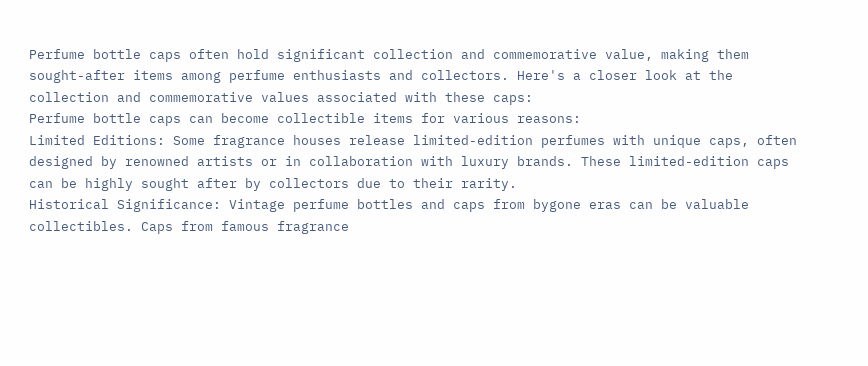Perfume bottle caps often hold significant collection and commemorative value, making them sought-after items among perfume enthusiasts and collectors. Here's a closer look at the collection and commemorative values associated with these caps:
Perfume bottle caps can become collectible items for various reasons:
Limited Editions: Some fragrance houses release limited-edition perfumes with unique caps, often designed by renowned artists or in collaboration with luxury brands. These limited-edition caps can be highly sought after by collectors due to their rarity.
Historical Significance: Vintage perfume bottles and caps from bygone eras can be valuable collectibles. Caps from famous fragrance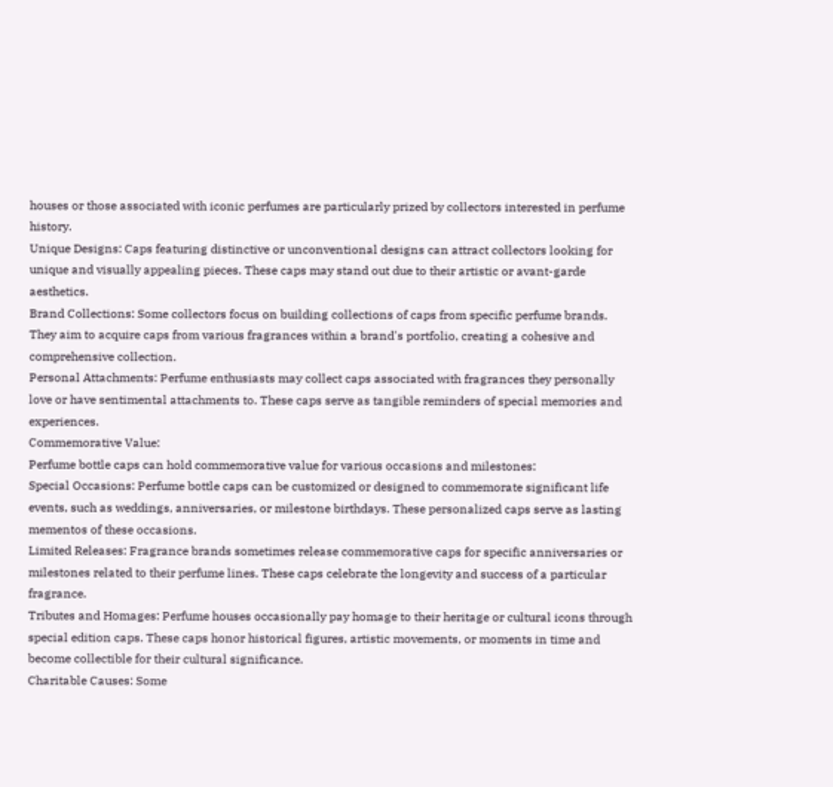houses or those associated with iconic perfumes are particularly prized by collectors interested in perfume history.
Unique Designs: Caps featuring distinctive or unconventional designs can attract collectors looking for unique and visually appealing pieces. These caps may stand out due to their artistic or avant-garde aesthetics.
Brand Collections: Some collectors focus on building collections of caps from specific perfume brands. They aim to acquire caps from various fragrances within a brand's portfolio, creating a cohesive and comprehensive collection.
Personal Attachments: Perfume enthusiasts may collect caps associated with fragrances they personally love or have sentimental attachments to. These caps serve as tangible reminders of special memories and experiences.
Commemorative Value:
Perfume bottle caps can hold commemorative value for various occasions and milestones:
Special Occasions: Perfume bottle caps can be customized or designed to commemorate significant life events, such as weddings, anniversaries, or milestone birthdays. These personalized caps serve as lasting mementos of these occasions.
Limited Releases: Fragrance brands sometimes release commemorative caps for specific anniversaries or milestones related to their perfume lines. These caps celebrate the longevity and success of a particular fragrance.
Tributes and Homages: Perfume houses occasionally pay homage to their heritage or cultural icons through special edition caps. These caps honor historical figures, artistic movements, or moments in time and become collectible for their cultural significance.
Charitable Causes: Some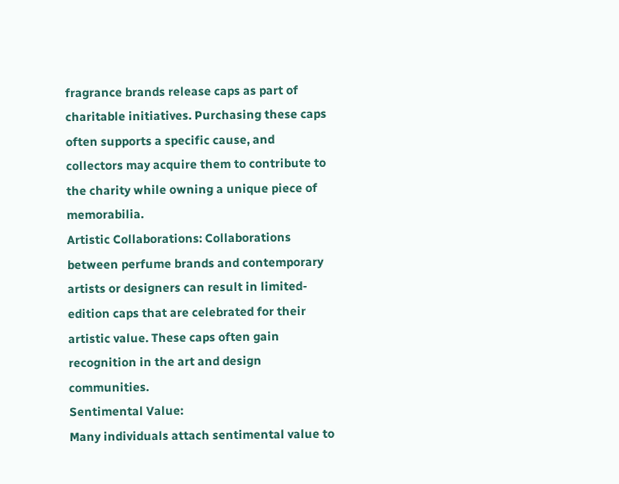fragrance brands release caps as part of charitable initiatives. Purchasing these caps often supports a specific cause, and collectors may acquire them to contribute to the charity while owning a unique piece of memorabilia.
Artistic Collaborations: Collaborations between perfume brands and contemporary artists or designers can result in limited-edition caps that are celebrated for their artistic value. These caps often gain recognition in the art and design communities.
Sentimental Value:
Many individuals attach sentimental value to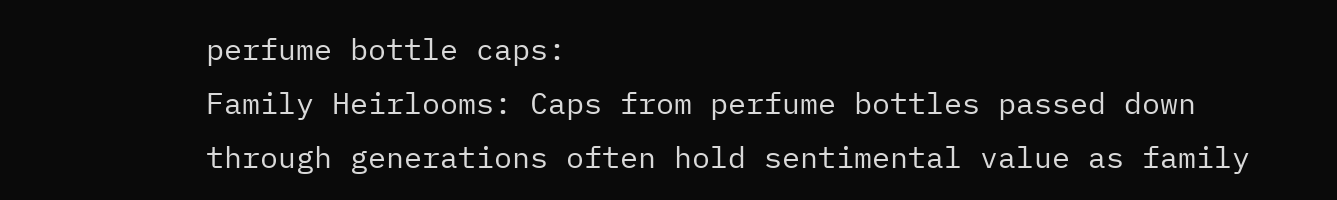perfume bottle caps:
Family Heirlooms: Caps from perfume bottles passed down through generations often hold sentimental value as family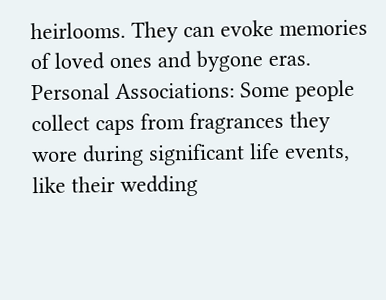heirlooms. They can evoke memories of loved ones and bygone eras.
Personal Associations: Some people collect caps from fragrances they wore during significant life events, like their wedding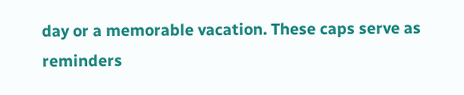day or a memorable vacation. These caps serve as reminders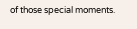of those special moments.